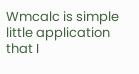Wmcalc is simple little application that I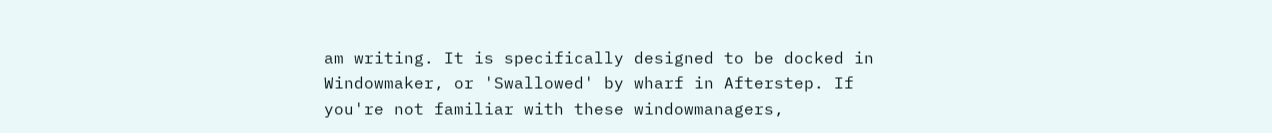am writing. It is specifically designed to be docked in Windowmaker, or 'Swallowed' by wharf in Afterstep. If you're not familiar with these windowmanagers,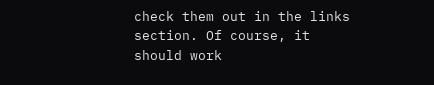check them out in the links section. Of course, it should work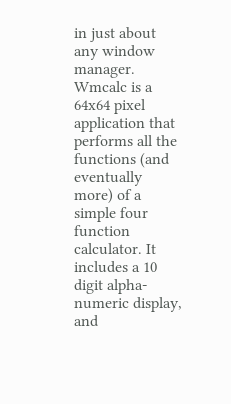in just about any window manager. Wmcalc is a 64x64 pixel application that performs all the functions (and eventually more) of a simple four function calculator. It includes a 10 digit alpha-numeric display, and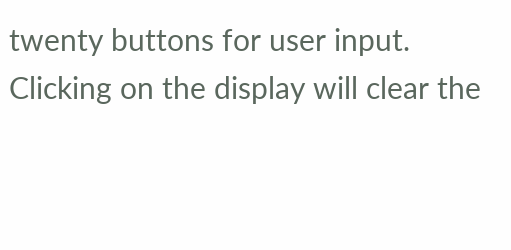twenty buttons for user input. Clicking on the display will clear the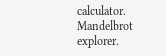calculator.
Mandelbrot explorer.